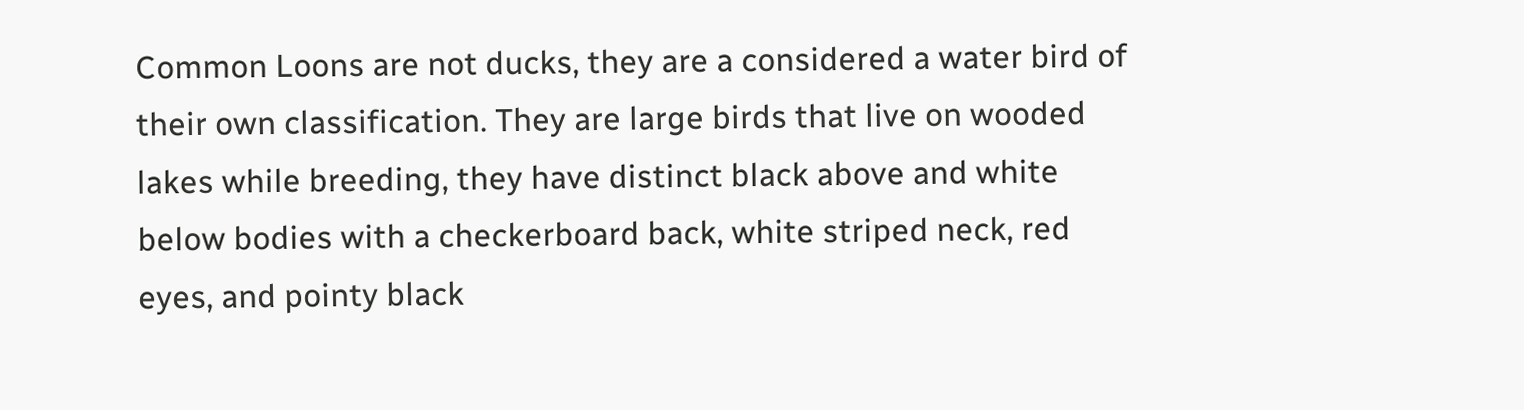Common Loons are not ducks, they are a considered a water bird of their own classification. They are large birds that live on wooded lakes while breeding, they have distinct black above and white below bodies with a checkerboard back, white striped neck, red eyes, and pointy black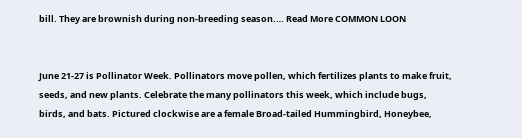bill. They are brownish during non-breeding season.… Read More COMMON LOON


June 21-27 is Pollinator Week. Pollinators move pollen, which fertilizes plants to make fruit, seeds, and new plants. Celebrate the many pollinators this week, which include bugs, birds, and bats. Pictured clockwise are a female Broad-tailed Hummingbird, Honeybee,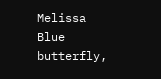Melissa Blue butterfly,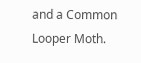and a Common Looper Moth.